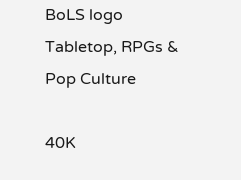BoLS logo Tabletop, RPGs & Pop Culture

40K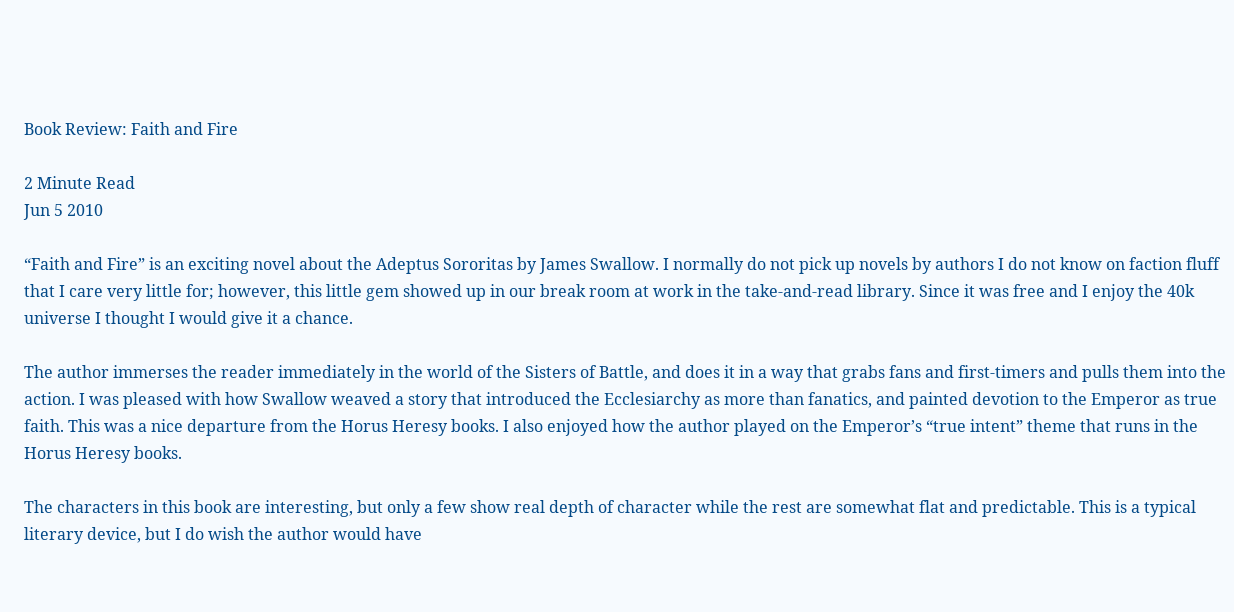Book Review: Faith and Fire

2 Minute Read
Jun 5 2010

“Faith and Fire” is an exciting novel about the Adeptus Sororitas by James Swallow. I normally do not pick up novels by authors I do not know on faction fluff that I care very little for; however, this little gem showed up in our break room at work in the take-and-read library. Since it was free and I enjoy the 40k universe I thought I would give it a chance.

The author immerses the reader immediately in the world of the Sisters of Battle, and does it in a way that grabs fans and first-timers and pulls them into the action. I was pleased with how Swallow weaved a story that introduced the Ecclesiarchy as more than fanatics, and painted devotion to the Emperor as true faith. This was a nice departure from the Horus Heresy books. I also enjoyed how the author played on the Emperor’s “true intent” theme that runs in the Horus Heresy books.

The characters in this book are interesting, but only a few show real depth of character while the rest are somewhat flat and predictable. This is a typical literary device, but I do wish the author would have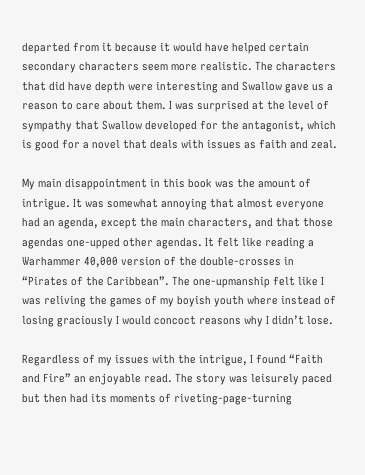departed from it because it would have helped certain secondary characters seem more realistic. The characters that did have depth were interesting and Swallow gave us a reason to care about them. I was surprised at the level of sympathy that Swallow developed for the antagonist, which is good for a novel that deals with issues as faith and zeal.

My main disappointment in this book was the amount of intrigue. It was somewhat annoying that almost everyone had an agenda, except the main characters, and that those agendas one-upped other agendas. It felt like reading a Warhammer 40,000 version of the double-crosses in “Pirates of the Caribbean”. The one-upmanship felt like I was reliving the games of my boyish youth where instead of losing graciously I would concoct reasons why I didn’t lose.

Regardless of my issues with the intrigue, I found “Faith and Fire” an enjoyable read. The story was leisurely paced but then had its moments of riveting-page-turning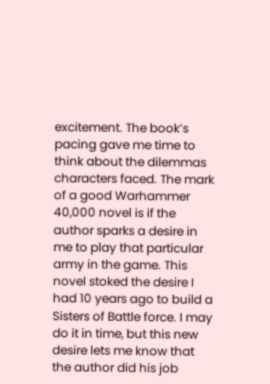excitement. The book’s pacing gave me time to think about the dilemmas characters faced. The mark of a good Warhammer 40,000 novel is if the author sparks a desire in me to play that particular army in the game. This novel stoked the desire I had 10 years ago to build a Sisters of Battle force. I may do it in time, but this new desire lets me know that the author did his job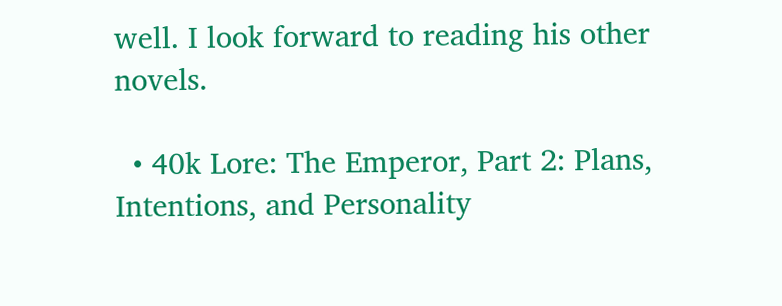well. I look forward to reading his other novels.

  • 40k Lore: The Emperor, Part 2: Plans, Intentions, and Personality